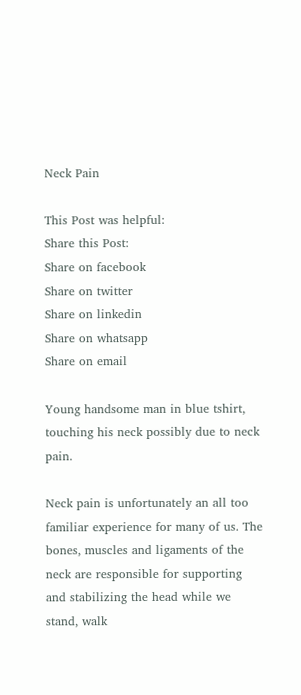Neck Pain

This Post was helpful:
Share this Post:
Share on facebook
Share on twitter
Share on linkedin
Share on whatsapp
Share on email

Young handsome man in blue tshirt, touching his neck possibly due to neck pain.

Neck pain is unfortunately an all too familiar experience for many of us. The bones, muscles and ligaments of the neck are responsible for supporting and stabilizing the head while we stand, walk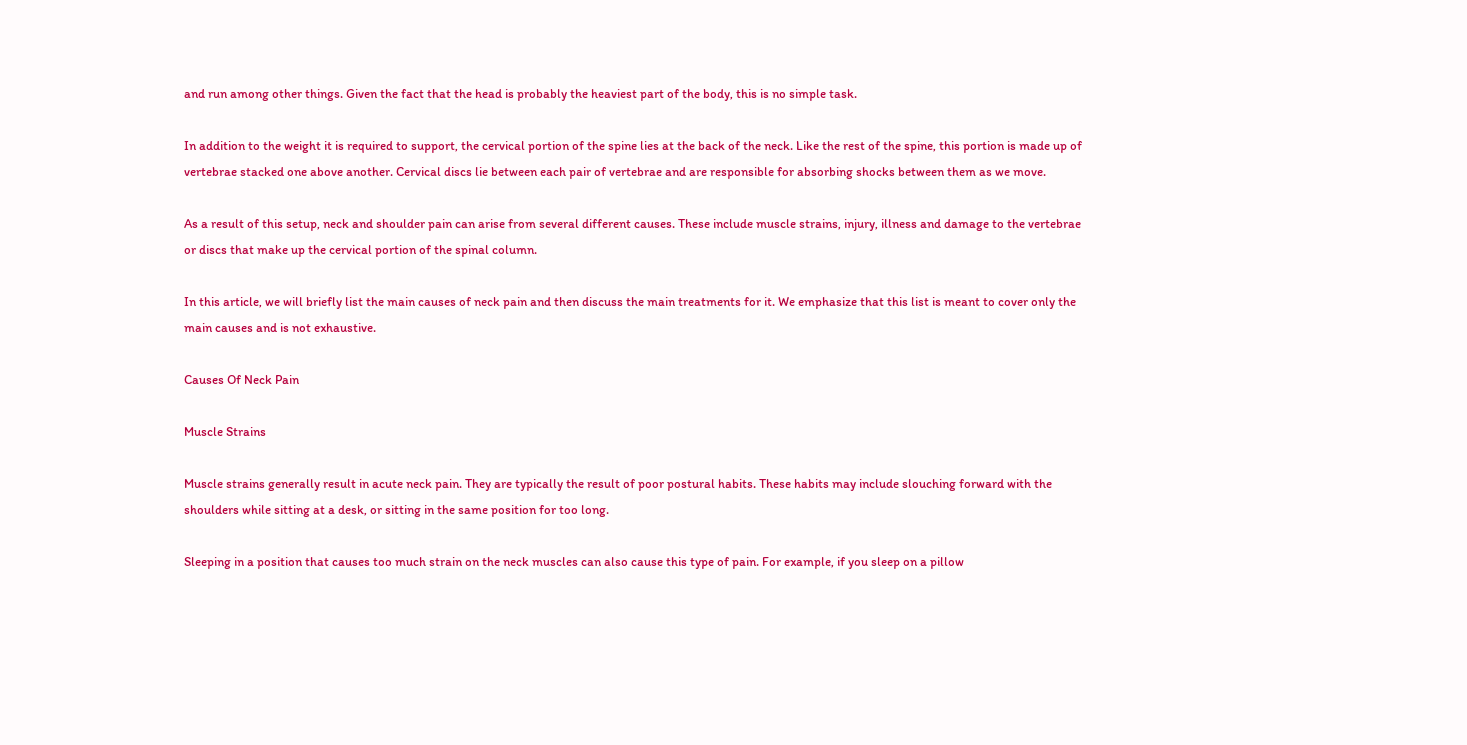and run among other things. Given the fact that the head is probably the heaviest part of the body, this is no simple task.

In addition to the weight it is required to support, the cervical portion of the spine lies at the back of the neck. Like the rest of the spine, this portion is made up of vertebrae stacked one above another. Cervical discs lie between each pair of vertebrae and are responsible for absorbing shocks between them as we move.

As a result of this setup, neck and shoulder pain can arise from several different causes. These include muscle strains, injury, illness and damage to the vertebrae or discs that make up the cervical portion of the spinal column.

In this article, we will briefly list the main causes of neck pain and then discuss the main treatments for it. We emphasize that this list is meant to cover only the main causes and is not exhaustive.

Causes Of Neck Pain

Muscle Strains

Muscle strains generally result in acute neck pain. They are typically the result of poor postural habits. These habits may include slouching forward with the shoulders while sitting at a desk, or sitting in the same position for too long.

Sleeping in a position that causes too much strain on the neck muscles can also cause this type of pain. For example, if you sleep on a pillow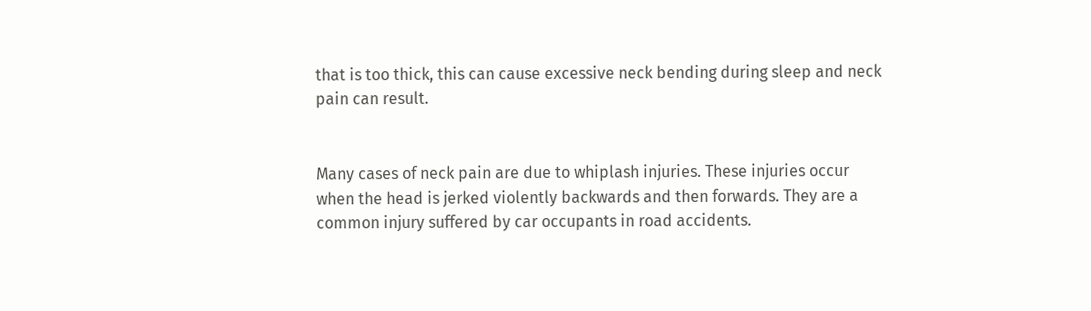that is too thick, this can cause excessive neck bending during sleep and neck pain can result.


Many cases of neck pain are due to whiplash injuries. These injuries occur when the head is jerked violently backwards and then forwards. They are a common injury suffered by car occupants in road accidents.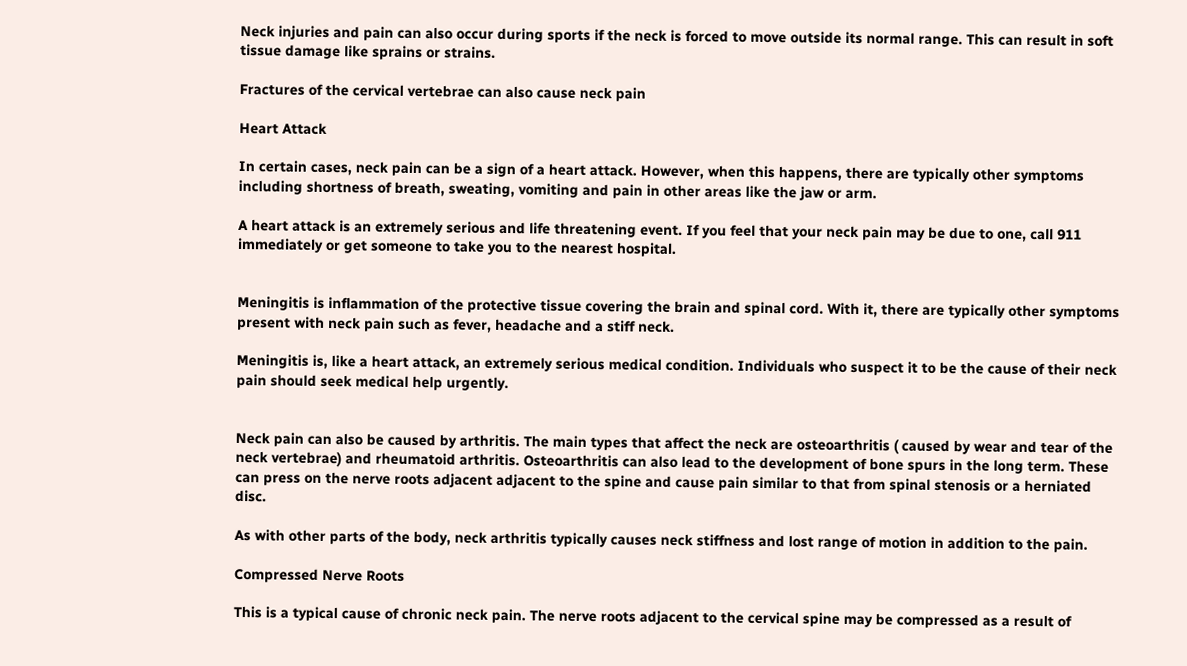Neck injuries and pain can also occur during sports if the neck is forced to move outside its normal range. This can result in soft tissue damage like sprains or strains.

Fractures of the cervical vertebrae can also cause neck pain

Heart Attack

In certain cases, neck pain can be a sign of a heart attack. However, when this happens, there are typically other symptoms including shortness of breath, sweating, vomiting and pain in other areas like the jaw or arm.

A heart attack is an extremely serious and life threatening event. If you feel that your neck pain may be due to one, call 911 immediately or get someone to take you to the nearest hospital.


Meningitis is inflammation of the protective tissue covering the brain and spinal cord. With it, there are typically other symptoms present with neck pain such as fever, headache and a stiff neck.

Meningitis is, like a heart attack, an extremely serious medical condition. Individuals who suspect it to be the cause of their neck pain should seek medical help urgently.


Neck pain can also be caused by arthritis. The main types that affect the neck are osteoarthritis ( caused by wear and tear of the neck vertebrae) and rheumatoid arthritis. Osteoarthritis can also lead to the development of bone spurs in the long term. These can press on the nerve roots adjacent adjacent to the spine and cause pain similar to that from spinal stenosis or a herniated disc.

As with other parts of the body, neck arthritis typically causes neck stiffness and lost range of motion in addition to the pain.

Compressed Nerve Roots

This is a typical cause of chronic neck pain. The nerve roots adjacent to the cervical spine may be compressed as a result of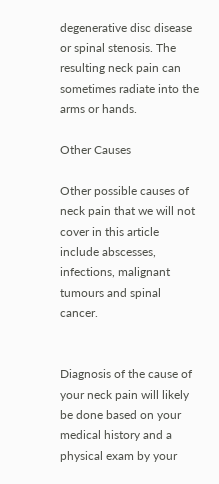degenerative disc disease or spinal stenosis. The resulting neck pain can sometimes radiate into the arms or hands.

Other Causes

Other possible causes of neck pain that we will not cover in this article include abscesses, infections, malignant tumours and spinal cancer.


Diagnosis of the cause of your neck pain will likely be done based on your medical history and a physical exam by your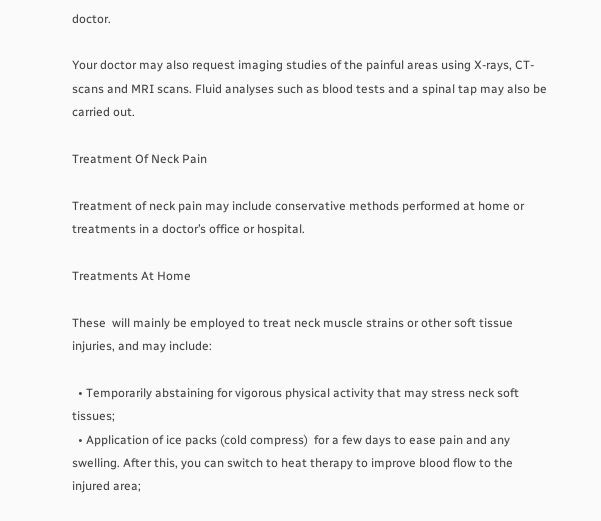doctor.

Your doctor may also request imaging studies of the painful areas using X-rays, CT-scans and MRI scans. Fluid analyses such as blood tests and a spinal tap may also be carried out.

Treatment Of Neck Pain

Treatment of neck pain may include conservative methods performed at home or treatments in a doctor’s office or hospital.

Treatments At Home

These  will mainly be employed to treat neck muscle strains or other soft tissue injuries, and may include:

  • Temporarily abstaining for vigorous physical activity that may stress neck soft tissues;
  • Application of ice packs (cold compress)  for a few days to ease pain and any swelling. After this, you can switch to heat therapy to improve blood flow to the injured area;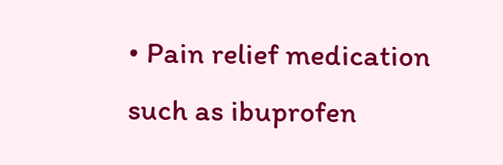• Pain relief medication such as ibuprofen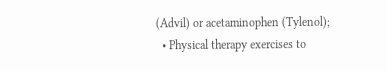(Advil) or acetaminophen (Tylenol);
  • Physical therapy exercises to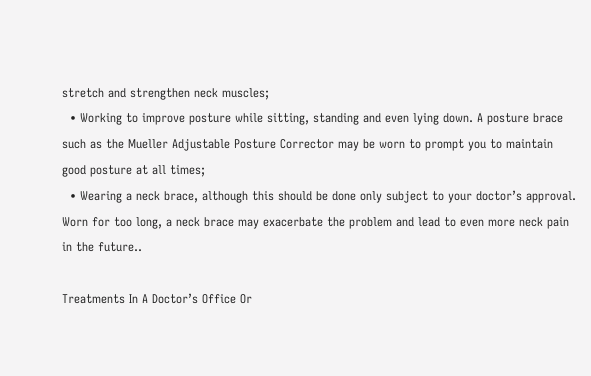stretch and strengthen neck muscles;
  • Working to improve posture while sitting, standing and even lying down. A posture brace such as the Mueller Adjustable Posture Corrector may be worn to prompt you to maintain good posture at all times;
  • Wearing a neck brace, although this should be done only subject to your doctor’s approval. Worn for too long, a neck brace may exacerbate the problem and lead to even more neck pain in the future..

Treatments In A Doctor’s Office Or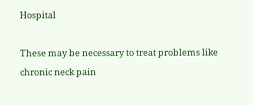Hospital

These may be necessary to treat problems like chronic neck pain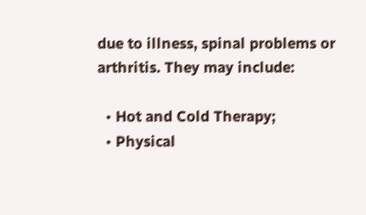due to illness, spinal problems or arthritis. They may include:

  • Hot and Cold Therapy;
  • Physical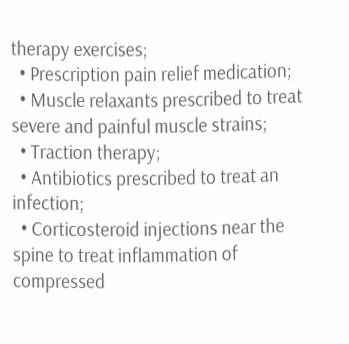therapy exercises;
  • Prescription pain relief medication;
  • Muscle relaxants prescribed to treat severe and painful muscle strains;
  • Traction therapy;
  • Antibiotics prescribed to treat an infection;
  • Corticosteroid injections near the spine to treat inflammation of compressed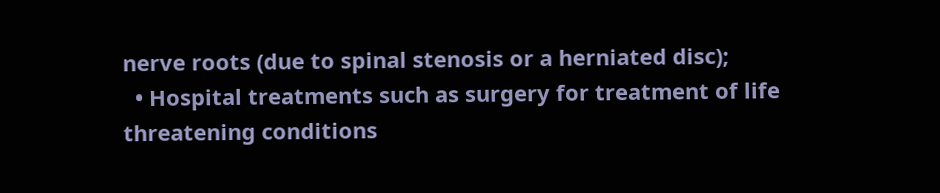nerve roots (due to spinal stenosis or a herniated disc);
  • Hospital treatments such as surgery for treatment of life threatening conditions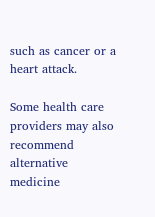such as cancer or a heart attack.

Some health care providers may also recommend alternative medicine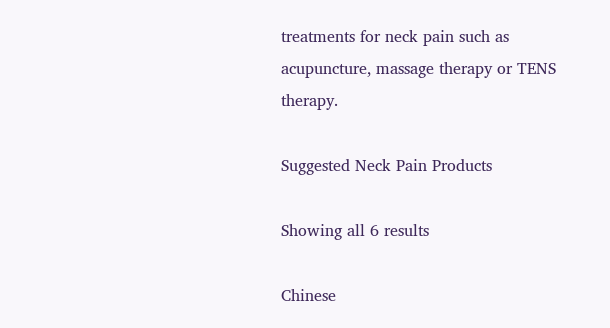treatments for neck pain such as acupuncture, massage therapy or TENS therapy.

Suggested Neck Pain Products

Showing all 6 results

Chinese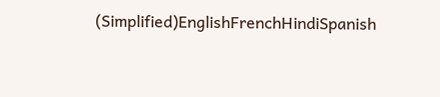(Simplified)EnglishFrenchHindiSpanish